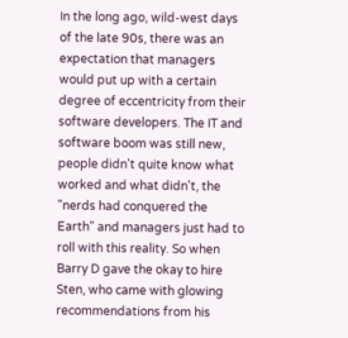In the long ago, wild-west days of the late 90s, there was an expectation that managers would put up with a certain degree of eccentricity from their software developers. The IT and software boom was still new, people didn't quite know what worked and what didn't, the "nerds had conquered the Earth" and managers just had to roll with this reality. So when Barry D gave the okay to hire Sten, who came with glowing recommendations from his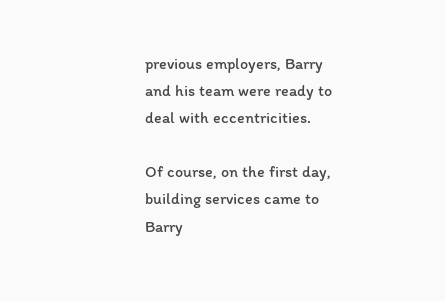previous employers, Barry and his team were ready to deal with eccentricities.

Of course, on the first day, building services came to Barry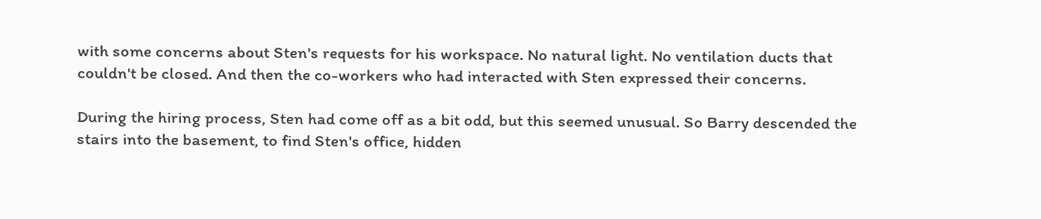with some concerns about Sten's requests for his workspace. No natural light. No ventilation ducts that couldn't be closed. And then the co-workers who had interacted with Sten expressed their concerns.

During the hiring process, Sten had come off as a bit odd, but this seemed unusual. So Barry descended the stairs into the basement, to find Sten's office, hidden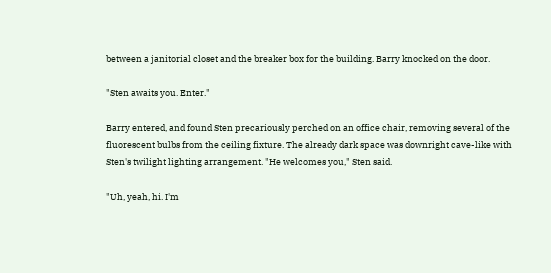between a janitorial closet and the breaker box for the building. Barry knocked on the door.

"Sten awaits you. Enter."

Barry entered, and found Sten precariously perched on an office chair, removing several of the fluorescent bulbs from the ceiling fixture. The already dark space was downright cave-like with Sten's twilight lighting arrangement. "He welcomes you," Sten said.

"Uh, yeah, hi. I'm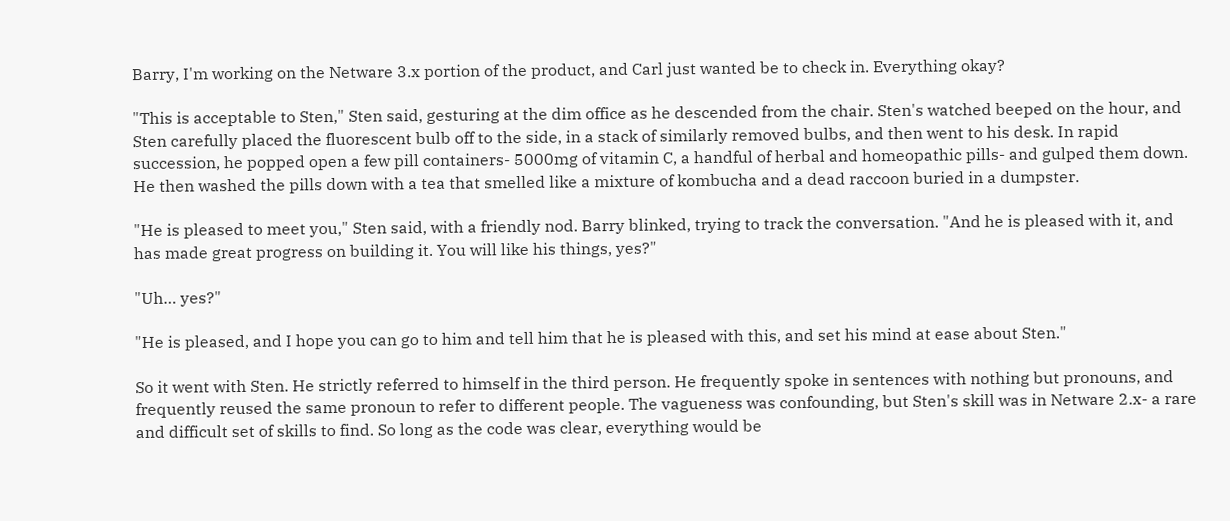Barry, I'm working on the Netware 3.x portion of the product, and Carl just wanted be to check in. Everything okay?

"This is acceptable to Sten," Sten said, gesturing at the dim office as he descended from the chair. Sten's watched beeped on the hour, and Sten carefully placed the fluorescent bulb off to the side, in a stack of similarly removed bulbs, and then went to his desk. In rapid succession, he popped open a few pill containers- 5000mg of vitamin C, a handful of herbal and homeopathic pills- and gulped them down. He then washed the pills down with a tea that smelled like a mixture of kombucha and a dead raccoon buried in a dumpster.

"He is pleased to meet you," Sten said, with a friendly nod. Barry blinked, trying to track the conversation. "And he is pleased with it, and has made great progress on building it. You will like his things, yes?"

"Uh… yes?"

"He is pleased, and I hope you can go to him and tell him that he is pleased with this, and set his mind at ease about Sten."

So it went with Sten. He strictly referred to himself in the third person. He frequently spoke in sentences with nothing but pronouns, and frequently reused the same pronoun to refer to different people. The vagueness was confounding, but Sten's skill was in Netware 2.x- a rare and difficult set of skills to find. So long as the code was clear, everything would be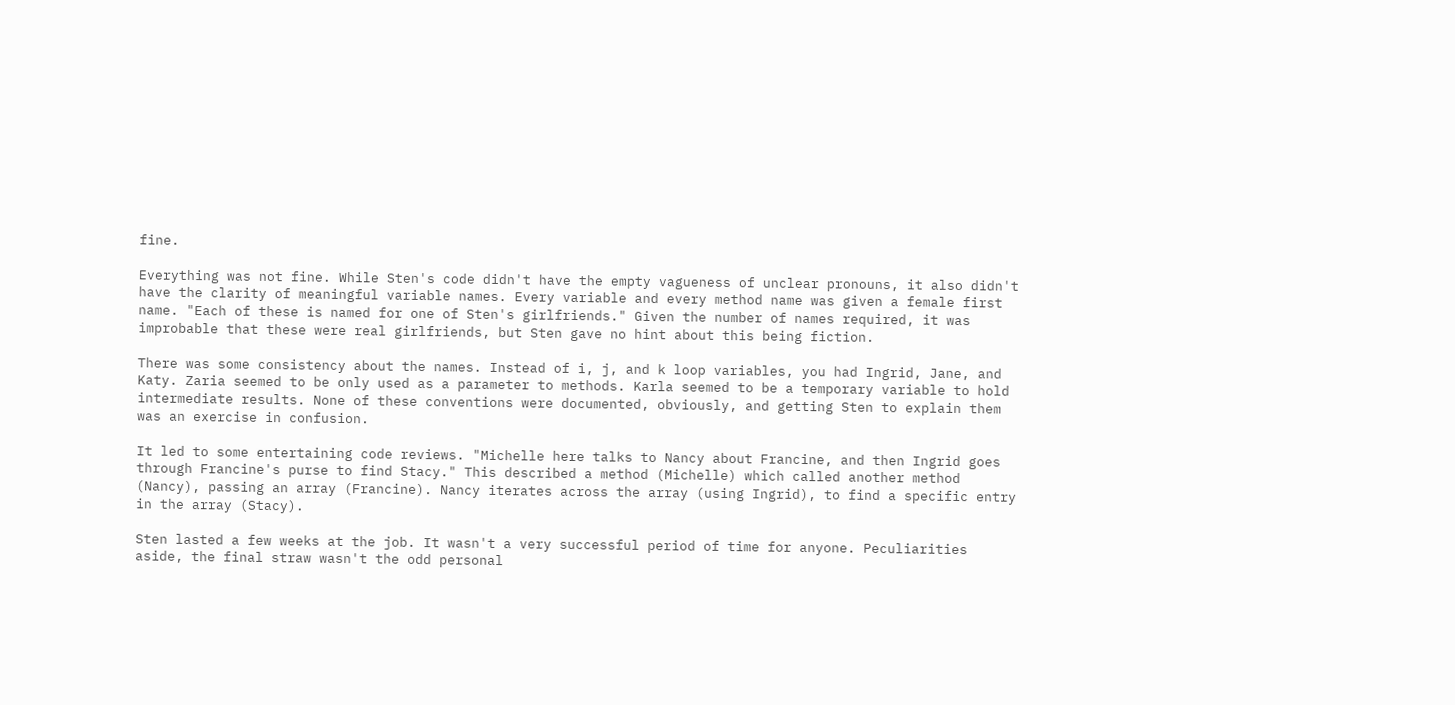fine.

Everything was not fine. While Sten's code didn't have the empty vagueness of unclear pronouns, it also didn't have the clarity of meaningful variable names. Every variable and every method name was given a female first name. "Each of these is named for one of Sten's girlfriends." Given the number of names required, it was improbable that these were real girlfriends, but Sten gave no hint about this being fiction.

There was some consistency about the names. Instead of i, j, and k loop variables, you had Ingrid, Jane, and Katy. Zaria seemed to be only used as a parameter to methods. Karla seemed to be a temporary variable to hold intermediate results. None of these conventions were documented, obviously, and getting Sten to explain them was an exercise in confusion.

It led to some entertaining code reviews. "Michelle here talks to Nancy about Francine, and then Ingrid goes through Francine's purse to find Stacy." This described a method (Michelle) which called another method (Nancy), passing an array (Francine). Nancy iterates across the array (using Ingrid), to find a specific entry in the array (Stacy).

Sten lasted a few weeks at the job. It wasn't a very successful period of time for anyone. Peculiarities aside, the final straw wasn't the odd personal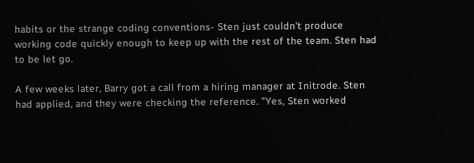habits or the strange coding conventions- Sten just couldn't produce working code quickly enough to keep up with the rest of the team. Sten had to be let go.

A few weeks later, Barry got a call from a hiring manager at Initrode. Sten had applied, and they were checking the reference. "Yes, Sten worked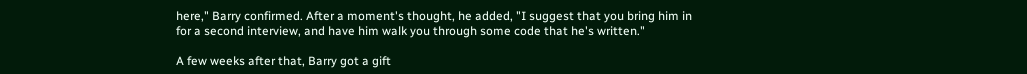here," Barry confirmed. After a moment's thought, he added, "I suggest that you bring him in for a second interview, and have him walk you through some code that he's written."

A few weeks after that, Barry got a gift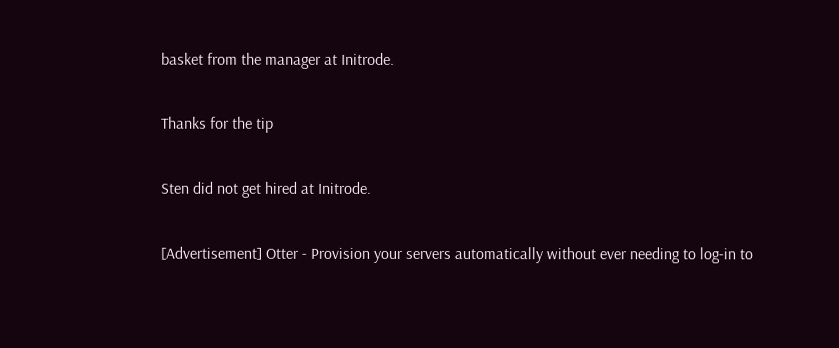basket from the manager at Initrode.

Thanks for the tip

Sten did not get hired at Initrode.

[Advertisement] Otter - Provision your servers automatically without ever needing to log-in to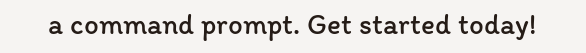a command prompt. Get started today!